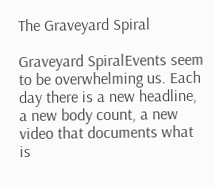The Graveyard Spiral

Graveyard SpiralEvents seem to be overwhelming us. Each day there is a new headline, a new body count, a new video that documents what is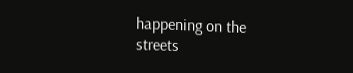happening on the streets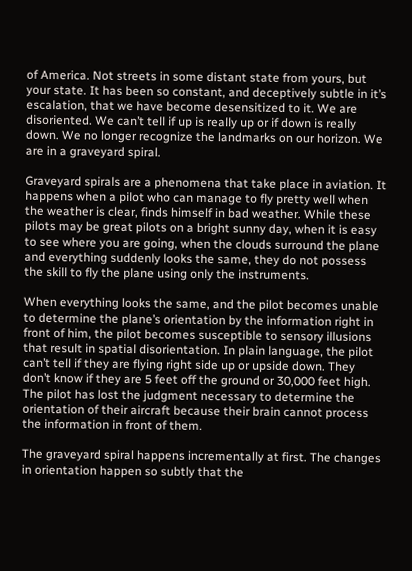of America. Not streets in some distant state from yours, but your state. It has been so constant, and deceptively subtle in it’s escalation, that we have become desensitized to it. We are disoriented. We can’t tell if up is really up or if down is really down. We no longer recognize the landmarks on our horizon. We are in a graveyard spiral.

Graveyard spirals are a phenomena that take place in aviation. It happens when a pilot who can manage to fly pretty well when the weather is clear, finds himself in bad weather. While these pilots may be great pilots on a bright sunny day, when it is easy to see where you are going, when the clouds surround the plane and everything suddenly looks the same, they do not possess the skill to fly the plane using only the instruments.

When everything looks the same, and the pilot becomes unable to determine the plane’s orientation by the information right in front of him, the pilot becomes susceptible to sensory illusions that result in spatial disorientation. In plain language, the pilot can’t tell if they are flying right side up or upside down. They don’t know if they are 5 feet off the ground or 30,000 feet high. The pilot has lost the judgment necessary to determine the orientation of their aircraft because their brain cannot process the information in front of them.

The graveyard spiral happens incrementally at first. The changes in orientation happen so subtly that the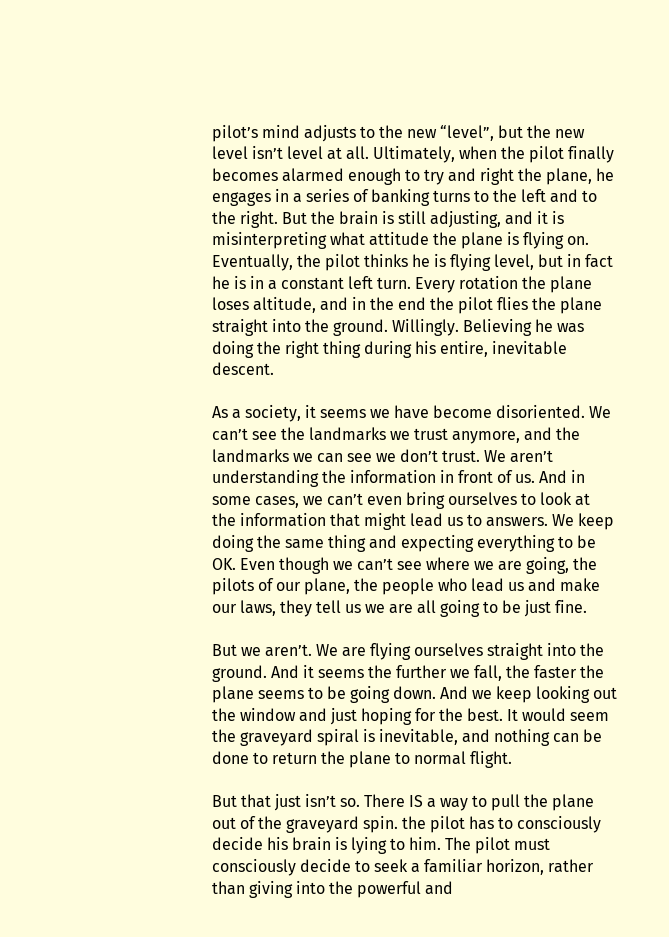pilot’s mind adjusts to the new “level”, but the new level isn’t level at all. Ultimately, when the pilot finally becomes alarmed enough to try and right the plane, he engages in a series of banking turns to the left and to the right. But the brain is still adjusting, and it is misinterpreting what attitude the plane is flying on. Eventually, the pilot thinks he is flying level, but in fact he is in a constant left turn. Every rotation the plane loses altitude, and in the end the pilot flies the plane straight into the ground. Willingly. Believing he was doing the right thing during his entire, inevitable descent.

As a society, it seems we have become disoriented. We can’t see the landmarks we trust anymore, and the landmarks we can see we don’t trust. We aren’t understanding the information in front of us. And in some cases, we can’t even bring ourselves to look at the information that might lead us to answers. We keep doing the same thing and expecting everything to be OK. Even though we can’t see where we are going, the pilots of our plane, the people who lead us and make our laws, they tell us we are all going to be just fine.

But we aren’t. We are flying ourselves straight into the ground. And it seems the further we fall, the faster the plane seems to be going down. And we keep looking out the window and just hoping for the best. It would seem the graveyard spiral is inevitable, and nothing can be done to return the plane to normal flight.

But that just isn’t so. There IS a way to pull the plane out of the graveyard spin. the pilot has to consciously decide his brain is lying to him. The pilot must consciously decide to seek a familiar horizon, rather than giving into the powerful and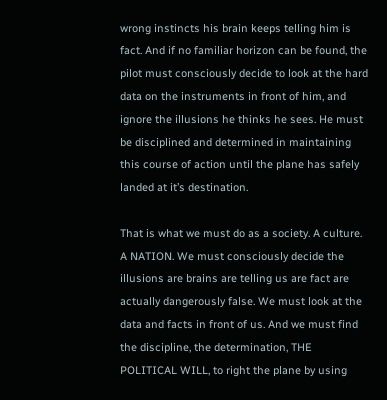wrong instincts his brain keeps telling him is fact. And if no familiar horizon can be found, the pilot must consciously decide to look at the hard data on the instruments in front of him, and ignore the illusions he thinks he sees. He must be disciplined and determined in maintaining this course of action until the plane has safely landed at it’s destination.

That is what we must do as a society. A culture. A NATION. We must consciously decide the illusions are brains are telling us are fact are actually dangerously false. We must look at the data and facts in front of us. And we must find the discipline, the determination, THE POLITICAL WILL, to right the plane by using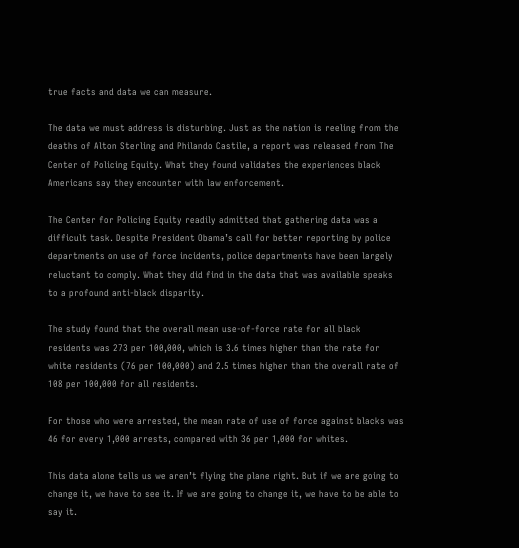true facts and data we can measure.

The data we must address is disturbing. Just as the nation is reeling from the deaths of Alton Sterling and Philando Castile, a report was released from The Center of Policing Equity. What they found validates the experiences black Americans say they encounter with law enforcement.

The Center for Policing Equity readily admitted that gathering data was a difficult task. Despite President Obama’s call for better reporting by police departments on use of force incidents, police departments have been largely reluctant to comply. What they did find in the data that was available speaks to a profound anti-black disparity.

The study found that the overall mean use-of-force rate for all black residents was 273 per 100,000, which is 3.6 times higher than the rate for white residents (76 per 100,000) and 2.5 times higher than the overall rate of 108 per 100,000 for all residents.

For those who were arrested, the mean rate of use of force against blacks was 46 for every 1,000 arrests, compared with 36 per 1,000 for whites.

This data alone tells us we aren’t flying the plane right. But if we are going to change it, we have to see it. If we are going to change it, we have to be able to say it.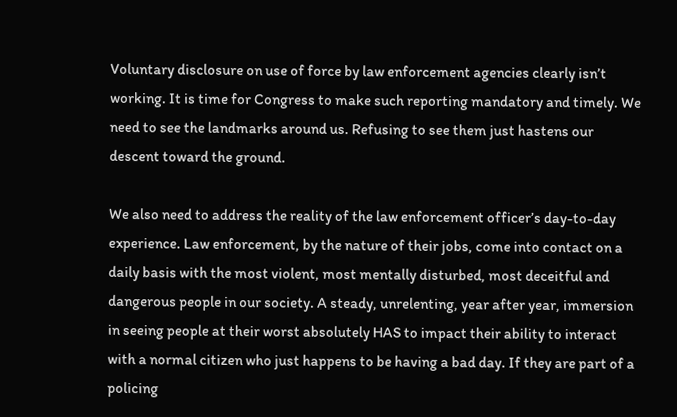Voluntary disclosure on use of force by law enforcement agencies clearly isn’t working. It is time for Congress to make such reporting mandatory and timely. We need to see the landmarks around us. Refusing to see them just hastens our descent toward the ground.

We also need to address the reality of the law enforcement officer’s day-to-day experience. Law enforcement, by the nature of their jobs, come into contact on a daily basis with the most violent, most mentally disturbed, most deceitful and dangerous people in our society. A steady, unrelenting, year after year, immersion in seeing people at their worst absolutely HAS to impact their ability to interact with a normal citizen who just happens to be having a bad day. If they are part of a policing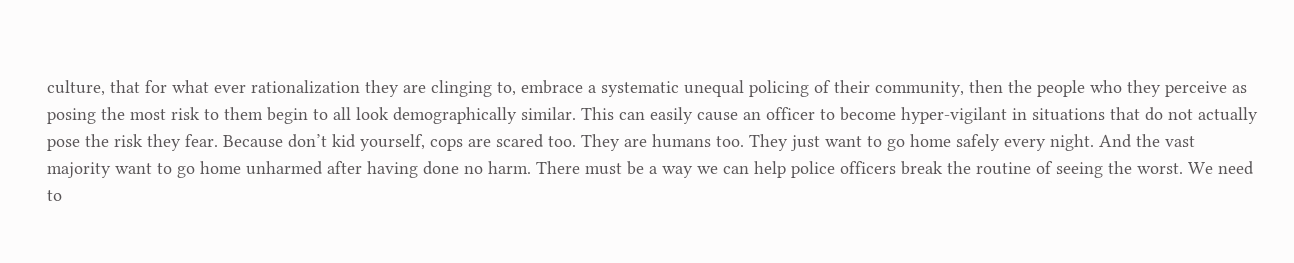culture, that for what ever rationalization they are clinging to, embrace a systematic unequal policing of their community, then the people who they perceive as posing the most risk to them begin to all look demographically similar. This can easily cause an officer to become hyper-vigilant in situations that do not actually pose the risk they fear. Because don’t kid yourself, cops are scared too. They are humans too. They just want to go home safely every night. And the vast majority want to go home unharmed after having done no harm. There must be a way we can help police officers break the routine of seeing the worst. We need to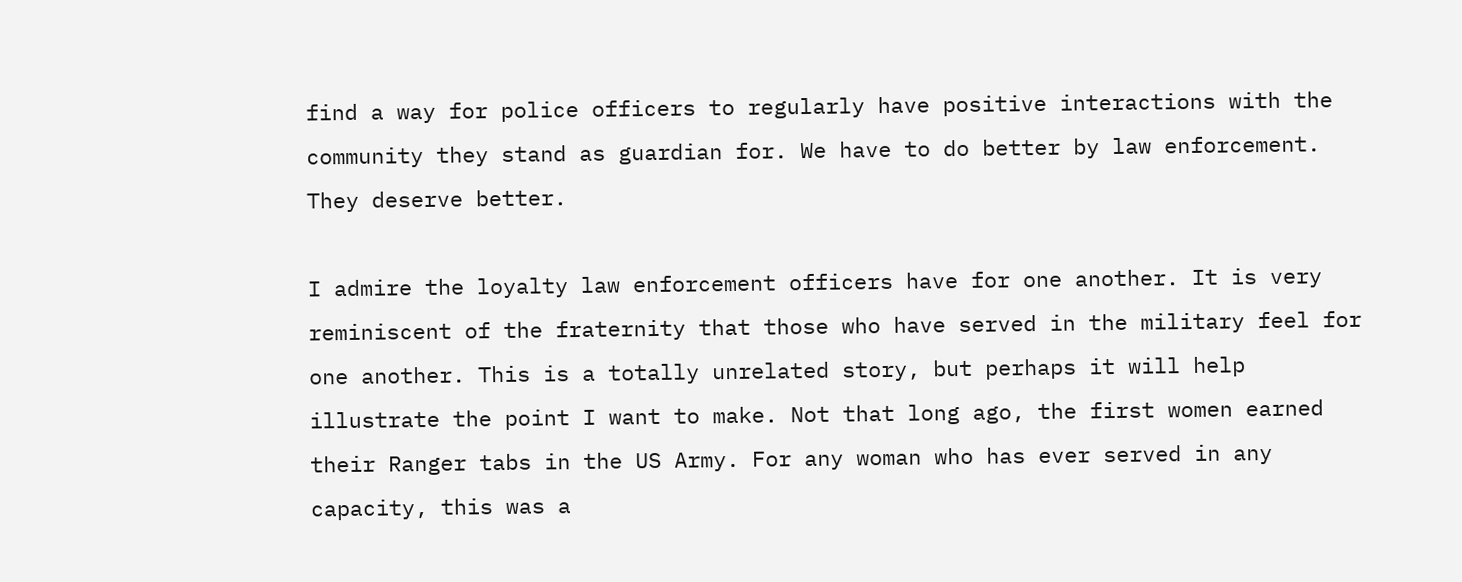find a way for police officers to regularly have positive interactions with the community they stand as guardian for. We have to do better by law enforcement. They deserve better.

I admire the loyalty law enforcement officers have for one another. It is very reminiscent of the fraternity that those who have served in the military feel for one another. This is a totally unrelated story, but perhaps it will help illustrate the point I want to make. Not that long ago, the first women earned their Ranger tabs in the US Army. For any woman who has ever served in any capacity, this was a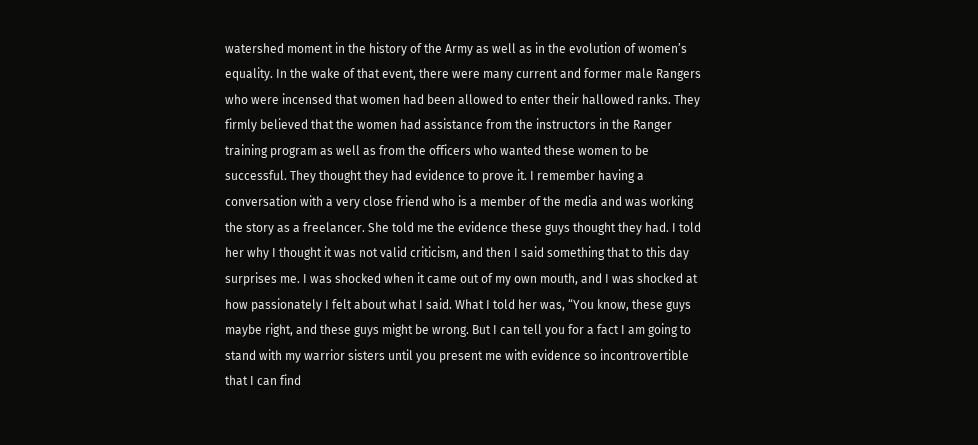watershed moment in the history of the Army as well as in the evolution of women’s equality. In the wake of that event, there were many current and former male Rangers who were incensed that women had been allowed to enter their hallowed ranks. They firmly believed that the women had assistance from the instructors in the Ranger training program as well as from the officers who wanted these women to be successful. They thought they had evidence to prove it. I remember having a conversation with a very close friend who is a member of the media and was working the story as a freelancer. She told me the evidence these guys thought they had. I told her why I thought it was not valid criticism, and then I said something that to this day surprises me. I was shocked when it came out of my own mouth, and I was shocked at how passionately I felt about what I said. What I told her was, “You know, these guys maybe right, and these guys might be wrong. But I can tell you for a fact I am going to stand with my warrior sisters until you present me with evidence so incontrovertible that I can find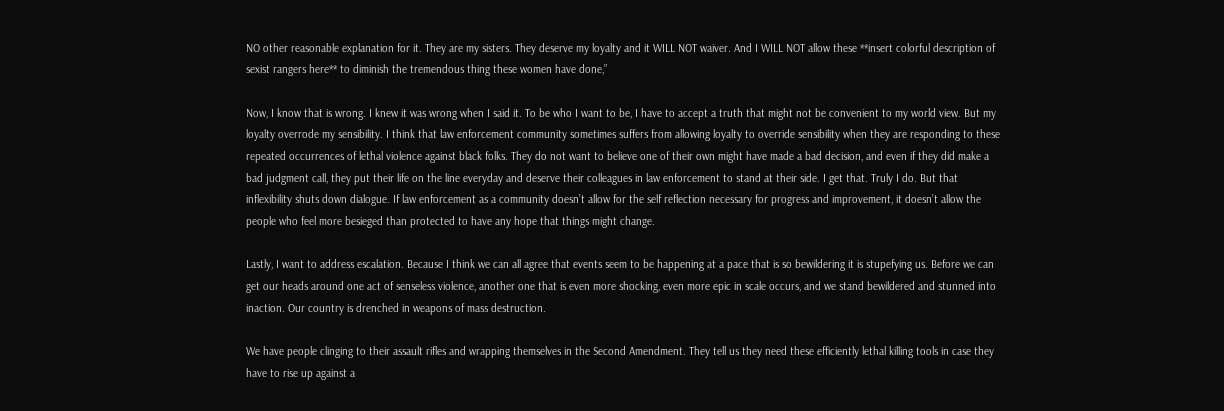NO other reasonable explanation for it. They are my sisters. They deserve my loyalty and it WILL NOT waiver. And I WILL NOT allow these **insert colorful description of sexist rangers here** to diminish the tremendous thing these women have done,”

Now, I know that is wrong. I knew it was wrong when I said it. To be who I want to be, I have to accept a truth that might not be convenient to my world view. But my loyalty overrode my sensibility. I think that law enforcement community sometimes suffers from allowing loyalty to override sensibility when they are responding to these repeated occurrences of lethal violence against black folks. They do not want to believe one of their own might have made a bad decision, and even if they did make a bad judgment call, they put their life on the line everyday and deserve their colleagues in law enforcement to stand at their side. I get that. Truly I do. But that inflexibility shuts down dialogue. If law enforcement as a community doesn’t allow for the self reflection necessary for progress and improvement, it doesn’t allow the people who feel more besieged than protected to have any hope that things might change.

Lastly, I want to address escalation. Because I think we can all agree that events seem to be happening at a pace that is so bewildering it is stupefying us. Before we can get our heads around one act of senseless violence, another one that is even more shocking, even more epic in scale occurs, and we stand bewildered and stunned into inaction. Our country is drenched in weapons of mass destruction.

We have people clinging to their assault rifles and wrapping themselves in the Second Amendment. They tell us they need these efficiently lethal killing tools in case they have to rise up against a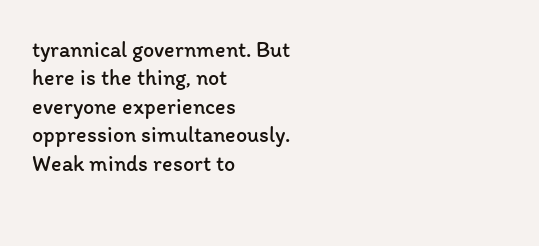tyrannical government. But here is the thing, not everyone experiences oppression simultaneously. Weak minds resort to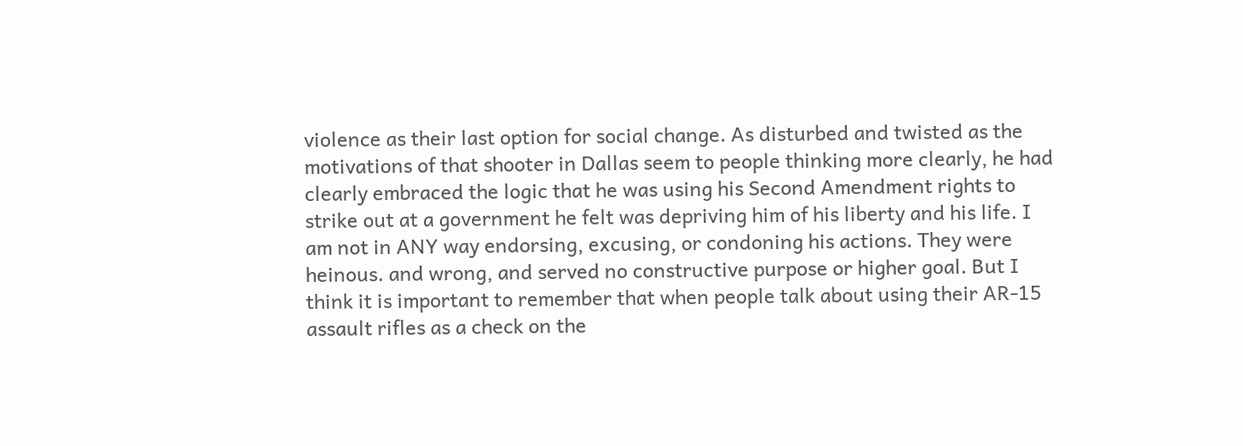violence as their last option for social change. As disturbed and twisted as the motivations of that shooter in Dallas seem to people thinking more clearly, he had clearly embraced the logic that he was using his Second Amendment rights to strike out at a government he felt was depriving him of his liberty and his life. I am not in ANY way endorsing, excusing, or condoning his actions. They were heinous. and wrong, and served no constructive purpose or higher goal. But I think it is important to remember that when people talk about using their AR-15 assault rifles as a check on the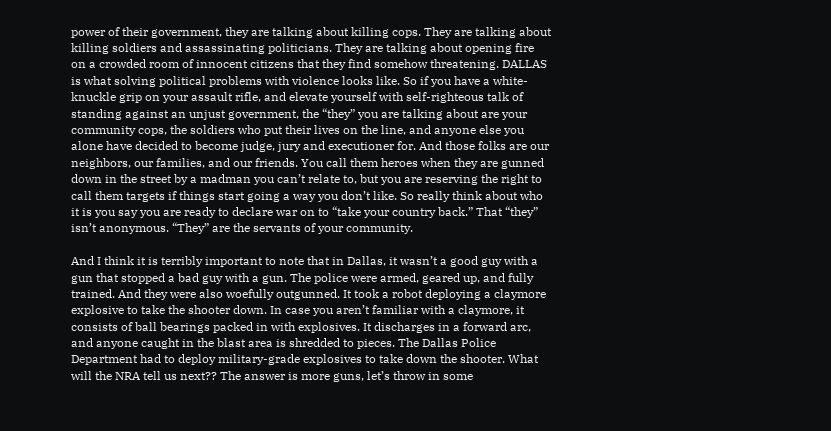power of their government, they are talking about killing cops. They are talking about killing soldiers and assassinating politicians. They are talking about opening fire on a crowded room of innocent citizens that they find somehow threatening. DALLAS is what solving political problems with violence looks like. So if you have a white-knuckle grip on your assault rifle, and elevate yourself with self-righteous talk of standing against an unjust government, the “they” you are talking about are your community cops, the soldiers who put their lives on the line, and anyone else you alone have decided to become judge, jury and executioner for. And those folks are our neighbors, our families, and our friends. You call them heroes when they are gunned down in the street by a madman you can’t relate to, but you are reserving the right to call them targets if things start going a way you don’t like. So really think about who it is you say you are ready to declare war on to “take your country back.” That “they” isn’t anonymous. “They” are the servants of your community.

And I think it is terribly important to note that in Dallas, it wasn’t a good guy with a gun that stopped a bad guy with a gun. The police were armed, geared up, and fully trained. And they were also woefully outgunned. It took a robot deploying a claymore explosive to take the shooter down. In case you aren’t familiar with a claymore, it consists of ball bearings packed in with explosives. It discharges in a forward arc, and anyone caught in the blast area is shredded to pieces. The Dallas Police Department had to deploy military-grade explosives to take down the shooter. What will the NRA tell us next?? The answer is more guns, let’s throw in some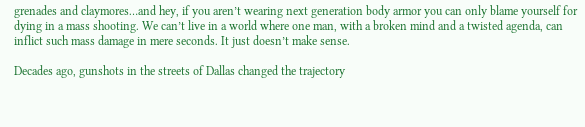grenades and claymores…and hey, if you aren’t wearing next generation body armor you can only blame yourself for dying in a mass shooting. We can’t live in a world where one man, with a broken mind and a twisted agenda, can inflict such mass damage in mere seconds. It just doesn’t make sense.

Decades ago, gunshots in the streets of Dallas changed the trajectory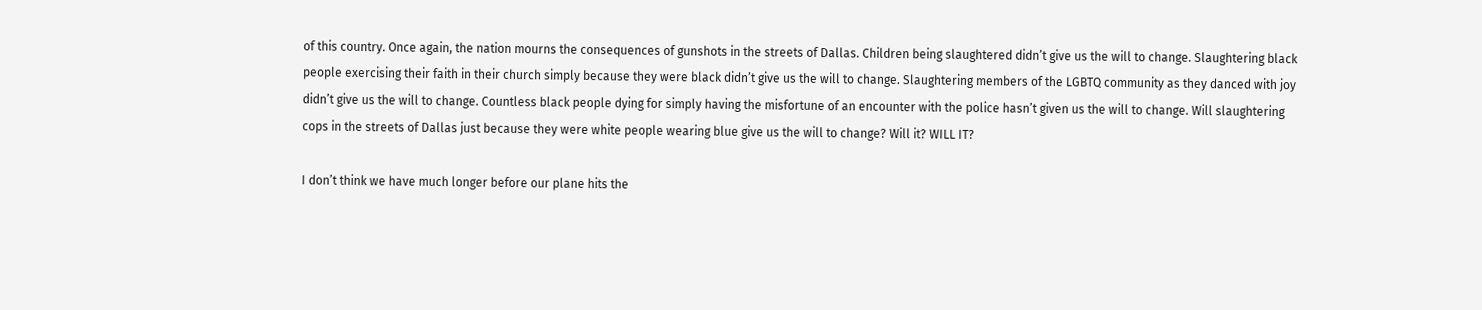of this country. Once again, the nation mourns the consequences of gunshots in the streets of Dallas. Children being slaughtered didn’t give us the will to change. Slaughtering black people exercising their faith in their church simply because they were black didn’t give us the will to change. Slaughtering members of the LGBTQ community as they danced with joy didn’t give us the will to change. Countless black people dying for simply having the misfortune of an encounter with the police hasn’t given us the will to change. Will slaughtering cops in the streets of Dallas just because they were white people wearing blue give us the will to change? Will it? WILL IT?

I don’t think we have much longer before our plane hits the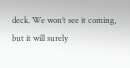deck. We won’t see it coming, but it will surely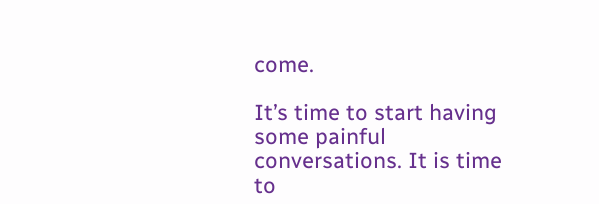come.

It’s time to start having some painful conversations. It is time to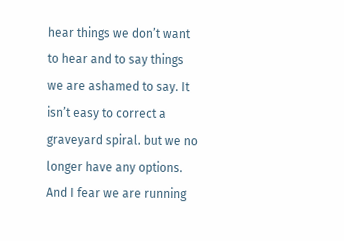hear things we don’t want to hear and to say things we are ashamed to say. It isn’t easy to correct a graveyard spiral. but we no longer have any options. And I fear we are running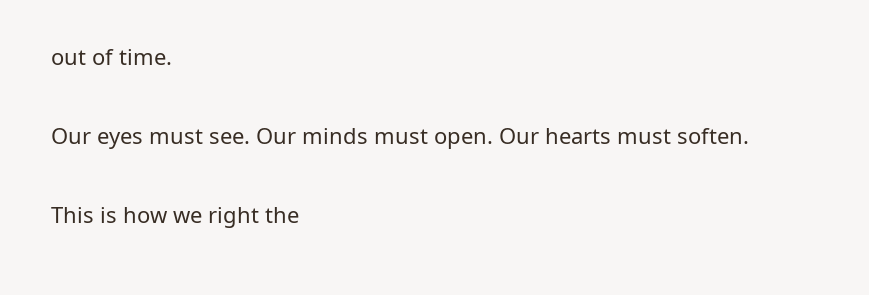out of time.

Our eyes must see. Our minds must open. Our hearts must soften.

This is how we right the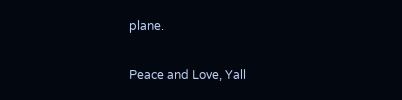plane.

Peace and Love, Yall